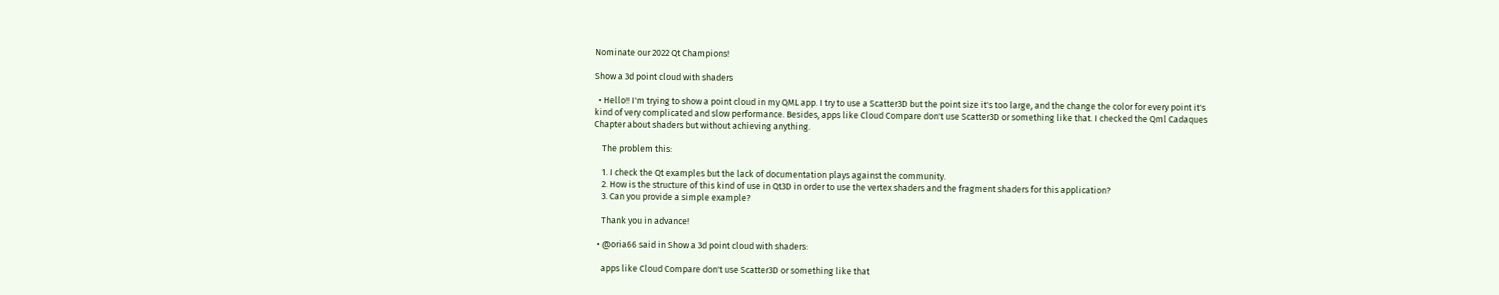Nominate our 2022 Qt Champions!

Show a 3d point cloud with shaders

  • Hello!! I'm trying to show a point cloud in my QML app. I try to use a Scatter3D but the point size it's too large, and the change the color for every point it's kind of very complicated and slow performance. Besides, apps like Cloud Compare don't use Scatter3D or something like that. I checked the Qml Cadaques Chapter about shaders but without achieving anything.

    The problem this:

    1. I check the Qt examples but the lack of documentation plays against the community.
    2. How is the structure of this kind of use in Qt3D in order to use the vertex shaders and the fragment shaders for this application?
    3. Can you provide a simple example?

    Thank you in advance!

  • @oria66 said in Show a 3d point cloud with shaders:

    apps like Cloud Compare don't use Scatter3D or something like that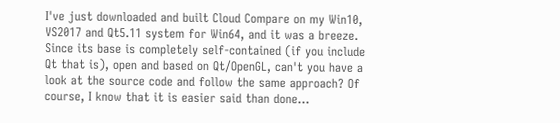I've just downloaded and built Cloud Compare on my Win10, VS2017 and Qt5.11 system for Win64, and it was a breeze. Since its base is completely self-contained (if you include Qt that is), open and based on Qt/OpenGL, can't you have a look at the source code and follow the same approach? Of course, I know that it is easier said than done...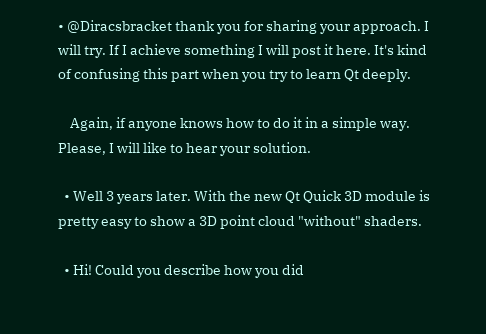• @Diracsbracket thank you for sharing your approach. I will try. If I achieve something I will post it here. It's kind of confusing this part when you try to learn Qt deeply.

    Again, if anyone knows how to do it in a simple way. Please, I will like to hear your solution.

  • Well 3 years later. With the new Qt Quick 3D module is pretty easy to show a 3D point cloud "without" shaders.

  • Hi! Could you describe how you did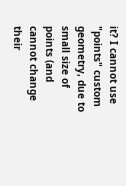it? I cannot use "points" custom geometry, due to small size of points (and cannot change their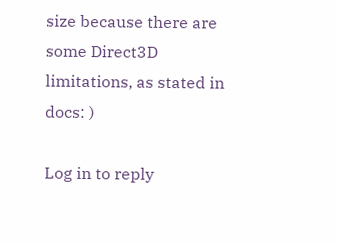size because there are some Direct3D limitations, as stated in docs: )

Log in to reply